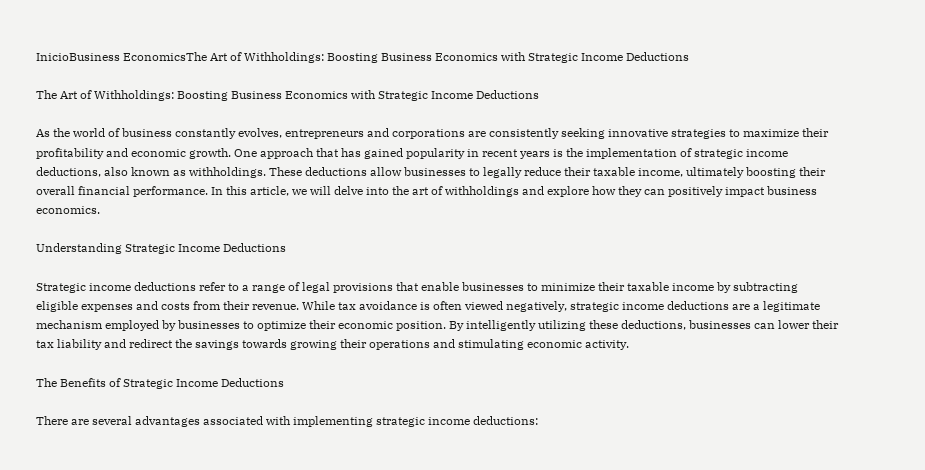InicioBusiness EconomicsThe Art of Withholdings: Boosting Business Economics with Strategic Income Deductions

The Art of Withholdings: Boosting Business Economics with Strategic Income Deductions

As the world of business constantly evolves, entrepreneurs and corporations are consistently seeking innovative strategies to maximize their profitability and economic growth. One approach that has gained popularity in recent years is the implementation of strategic income deductions, also known as withholdings. These deductions allow businesses to legally reduce their taxable income, ultimately boosting their overall financial performance. In this article, we will delve into the art of withholdings and explore how they can positively impact business economics.

Understanding Strategic Income Deductions

Strategic income deductions refer to a range of legal provisions that enable businesses to minimize their taxable income by subtracting eligible expenses and costs from their revenue. While tax avoidance is often viewed negatively, strategic income deductions are a legitimate mechanism employed by businesses to optimize their economic position. By intelligently utilizing these deductions, businesses can lower their tax liability and redirect the savings towards growing their operations and stimulating economic activity.

The Benefits of Strategic Income Deductions

There are several advantages associated with implementing strategic income deductions: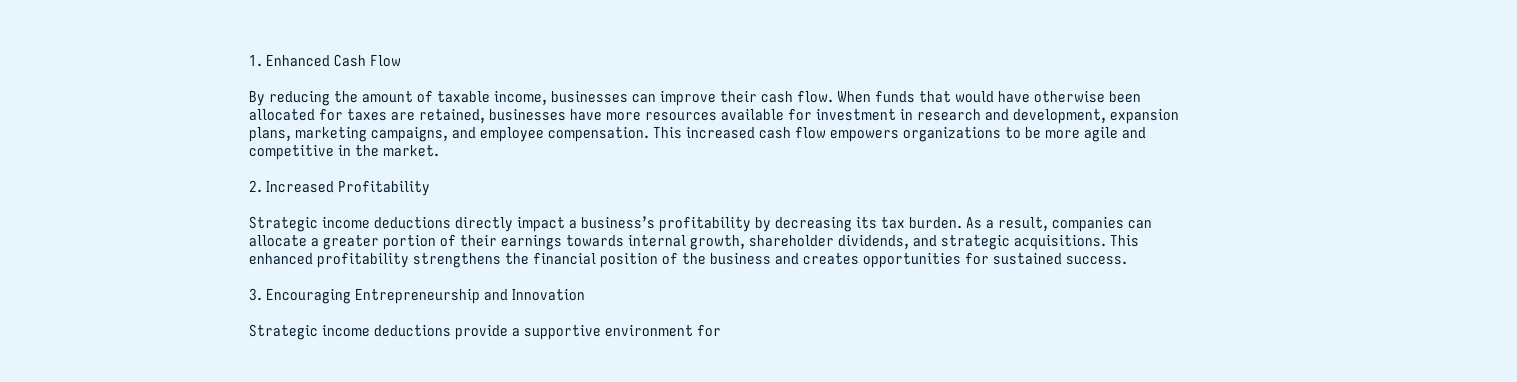1. Enhanced Cash Flow

By reducing the amount of taxable income, businesses can improve their cash flow. When funds that would have otherwise been allocated for taxes are retained, businesses have more resources available for investment in research and development, expansion plans, marketing campaigns, and employee compensation. This increased cash flow empowers organizations to be more agile and competitive in the market.

2. Increased Profitability

Strategic income deductions directly impact a business’s profitability by decreasing its tax burden. As a result, companies can allocate a greater portion of their earnings towards internal growth, shareholder dividends, and strategic acquisitions. This enhanced profitability strengthens the financial position of the business and creates opportunities for sustained success.

3. Encouraging Entrepreneurship and Innovation

Strategic income deductions provide a supportive environment for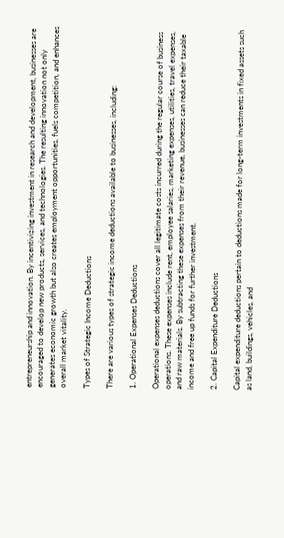entrepreneurship and innovation. By incentivizing investment in research and development, businesses are encouraged to develop new products, services, and technologies. The resulting innovation not only generates economic growth but also creates employment opportunities, fuels competition, and enhances overall market vitality.

Types of Strategic Income Deductions

There are various types of strategic income deductions available to businesses, including:

1. Operational Expenses Deductions

Operational expenses deductions cover all legitimate costs incurred during the regular course of business operations. These expenses include rent, employee salaries, marketing expenses, utilities, travel expenses, and raw materials. By subtracting these expenses from their revenue, businesses can reduce their taxable income and free up funds for further investment.

2. Capital Expenditure Deductions

Capital expenditure deductions pertain to deductions made for long-term investments in fixed assets such as land, buildings, vehicles, and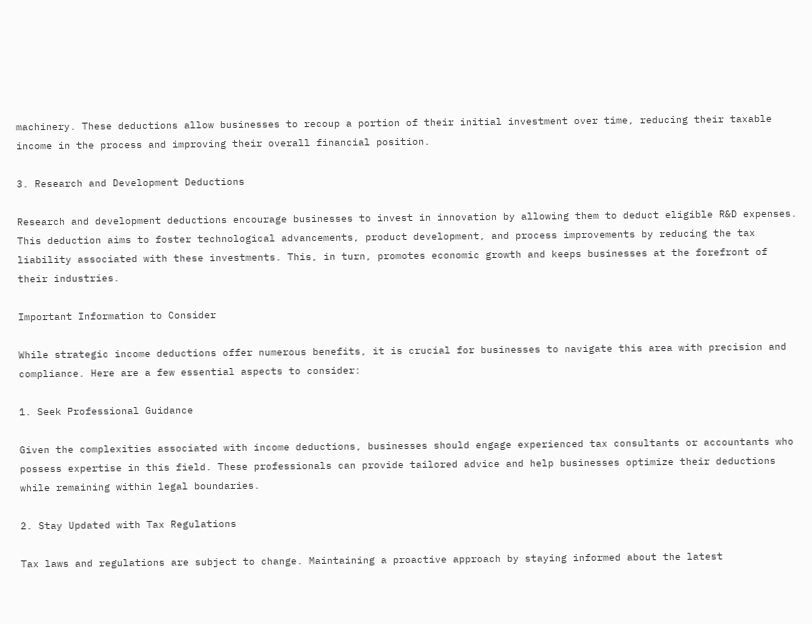machinery. These deductions allow businesses to recoup a portion of their initial investment over time, reducing their taxable income in the process and improving their overall financial position.

3. Research and Development Deductions

Research and development deductions encourage businesses to invest in innovation by allowing them to deduct eligible R&D expenses. This deduction aims to foster technological advancements, product development, and process improvements by reducing the tax liability associated with these investments. This, in turn, promotes economic growth and keeps businesses at the forefront of their industries.

Important Information to Consider

While strategic income deductions offer numerous benefits, it is crucial for businesses to navigate this area with precision and compliance. Here are a few essential aspects to consider:

1. Seek Professional Guidance

Given the complexities associated with income deductions, businesses should engage experienced tax consultants or accountants who possess expertise in this field. These professionals can provide tailored advice and help businesses optimize their deductions while remaining within legal boundaries.

2. Stay Updated with Tax Regulations

Tax laws and regulations are subject to change. Maintaining a proactive approach by staying informed about the latest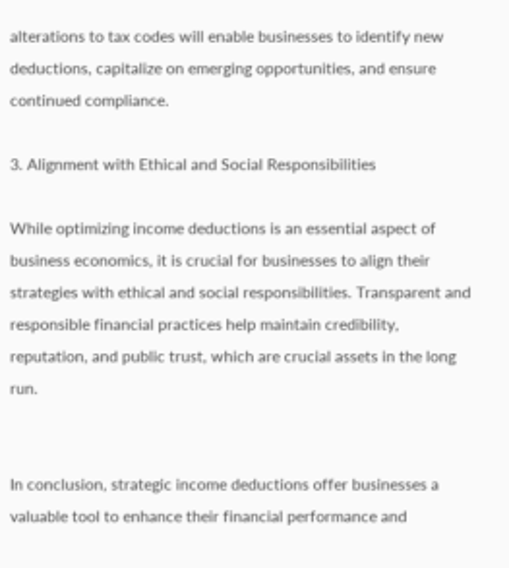alterations to tax codes will enable businesses to identify new deductions, capitalize on emerging opportunities, and ensure continued compliance.

3. Alignment with Ethical and Social Responsibilities

While optimizing income deductions is an essential aspect of business economics, it is crucial for businesses to align their strategies with ethical and social responsibilities. Transparent and responsible financial practices help maintain credibility, reputation, and public trust, which are crucial assets in the long run.


In conclusion, strategic income deductions offer businesses a valuable tool to enhance their financial performance and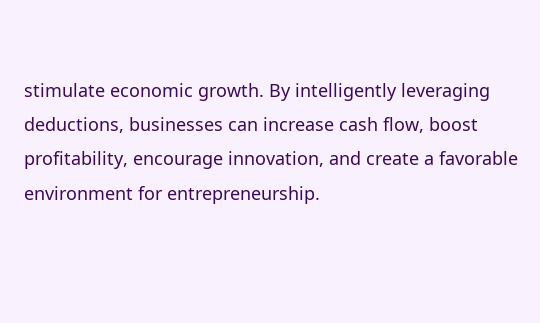stimulate economic growth. By intelligently leveraging deductions, businesses can increase cash flow, boost profitability, encourage innovation, and create a favorable environment for entrepreneurship.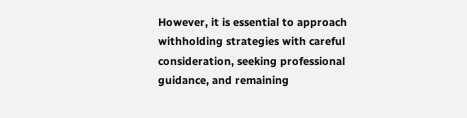However, it is essential to approach withholding strategies with careful consideration, seeking professional guidance, and remaining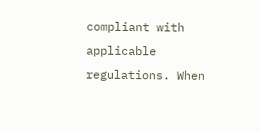compliant with applicable regulations. When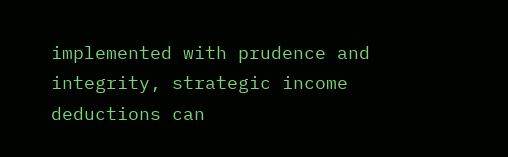implemented with prudence and integrity, strategic income deductions can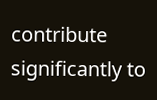contribute significantly to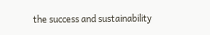the success and sustainability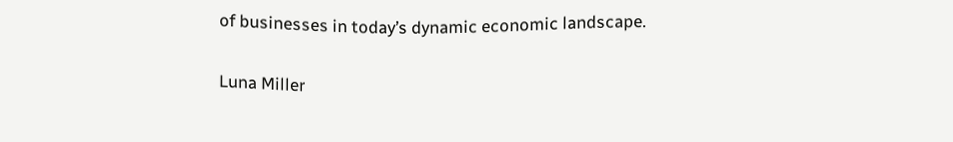of businesses in today’s dynamic economic landscape.

Luna Miller